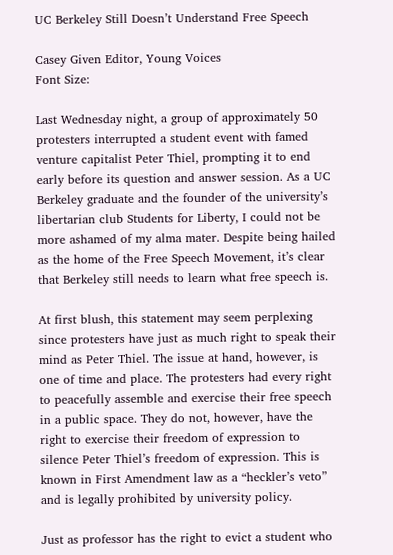UC Berkeley Still Doesn’t Understand Free Speech

Casey Given Editor, Young Voices
Font Size:

Last Wednesday night, a group of approximately 50 protesters interrupted a student event with famed venture capitalist Peter Thiel, prompting it to end early before its question and answer session. As a UC Berkeley graduate and the founder of the university’s libertarian club Students for Liberty, I could not be more ashamed of my alma mater. Despite being hailed as the home of the Free Speech Movement, it’s clear that Berkeley still needs to learn what free speech is.

At first blush, this statement may seem perplexing since protesters have just as much right to speak their mind as Peter Thiel. The issue at hand, however, is one of time and place. The protesters had every right to peacefully assemble and exercise their free speech in a public space. They do not, however, have the right to exercise their freedom of expression to silence Peter Thiel’s freedom of expression. This is known in First Amendment law as a “heckler’s veto” and is legally prohibited by university policy.

Just as professor has the right to evict a student who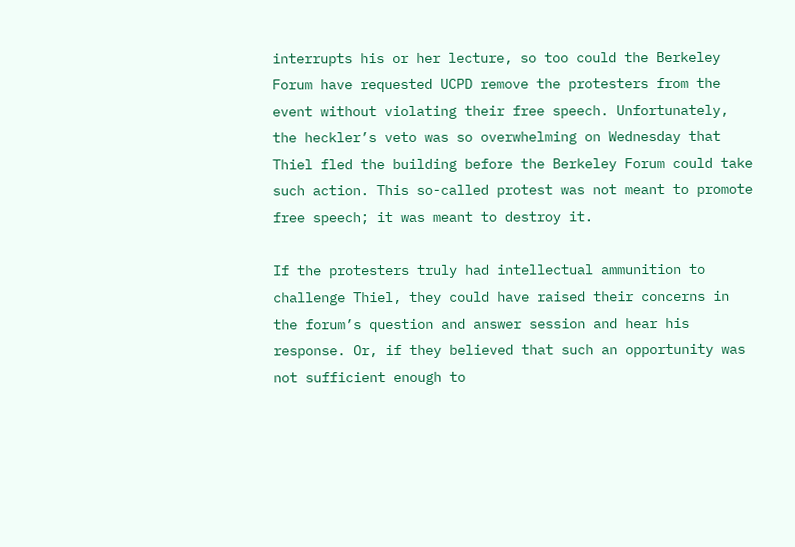interrupts his or her lecture, so too could the Berkeley Forum have requested UCPD remove the protesters from the event without violating their free speech. Unfortunately, the heckler’s veto was so overwhelming on Wednesday that Thiel fled the building before the Berkeley Forum could take such action. This so-called protest was not meant to promote free speech; it was meant to destroy it.

If the protesters truly had intellectual ammunition to challenge Thiel, they could have raised their concerns in the forum’s question and answer session and hear his response. Or, if they believed that such an opportunity was not sufficient enough to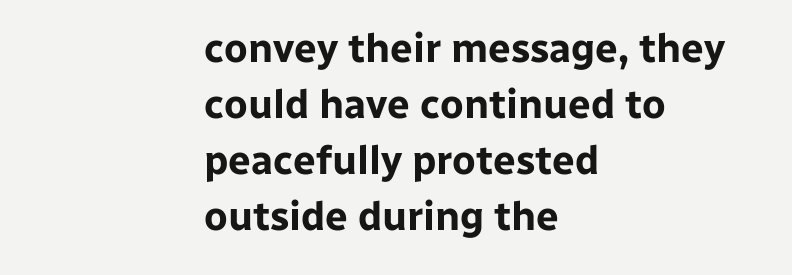convey their message, they could have continued to peacefully protested outside during the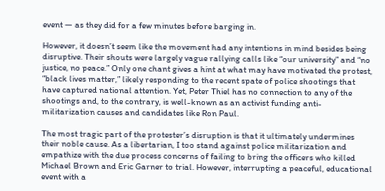event — as they did for a few minutes before barging in.

However, it doesn’t seem like the movement had any intentions in mind besides being disruptive. Their shouts were largely vague rallying calls like “our university” and “no justice, no peace.” Only one chant gives a hint at what may have motivated the protest, “black lives matter,” likely responding to the recent spate of police shootings that have captured national attention. Yet, Peter Thiel has no connection to any of the shootings and, to the contrary, is well-known as an activist funding anti-militarization causes and candidates like Ron Paul.

The most tragic part of the protester’s disruption is that it ultimately undermines their noble cause. As a libertarian, I too stand against police militarization and empathize with the due process concerns of failing to bring the officers who killed Michael Brown and Eric Garner to trial. However, interrupting a peaceful, educational event with a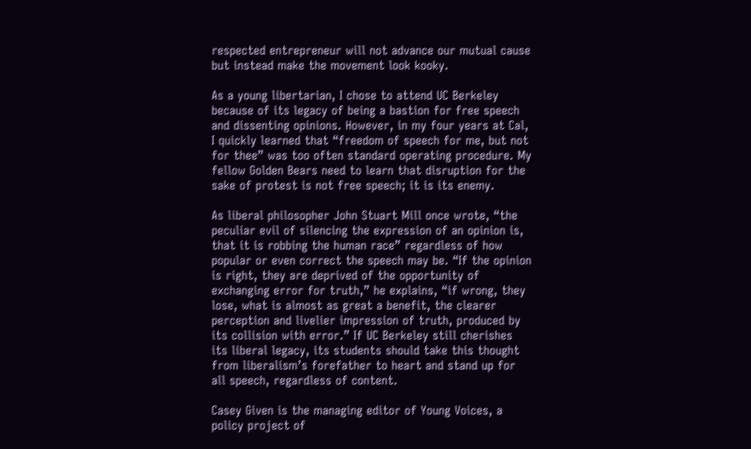respected entrepreneur will not advance our mutual cause but instead make the movement look kooky.

As a young libertarian, I chose to attend UC Berkeley because of its legacy of being a bastion for free speech and dissenting opinions. However, in my four years at Cal, I quickly learned that “freedom of speech for me, but not for thee” was too often standard operating procedure. My fellow Golden Bears need to learn that disruption for the sake of protest is not free speech; it is its enemy.

As liberal philosopher John Stuart Mill once wrote, “the peculiar evil of silencing the expression of an opinion is, that it is robbing the human race” regardless of how popular or even correct the speech may be. “If the opinion is right, they are deprived of the opportunity of exchanging error for truth,” he explains, “if wrong, they lose, what is almost as great a benefit, the clearer perception and livelier impression of truth, produced by its collision with error.” If UC Berkeley still cherishes its liberal legacy, its students should take this thought from liberalism’s forefather to heart and stand up for all speech, regardless of content.

Casey Given is the managing editor of Young Voices, a policy project of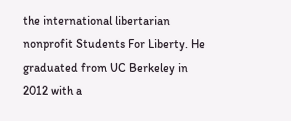the international libertarian nonprofit Students For Liberty. He graduated from UC Berkeley in 2012 with a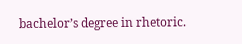bachelor’s degree in rhetoric.